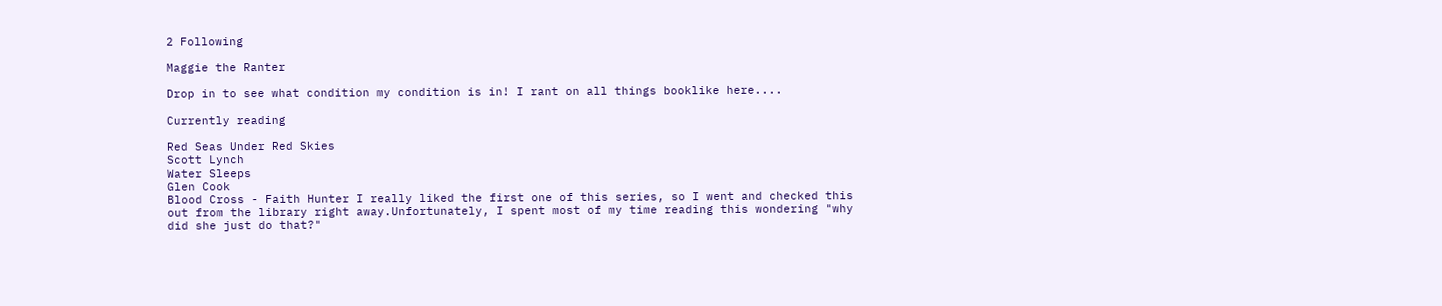2 Following

Maggie the Ranter

Drop in to see what condition my condition is in! I rant on all things booklike here....

Currently reading

Red Seas Under Red Skies
Scott Lynch
Water Sleeps
Glen Cook
Blood Cross - Faith Hunter I really liked the first one of this series, so I went and checked this out from the library right away.Unfortunately, I spent most of my time reading this wondering "why did she just do that?"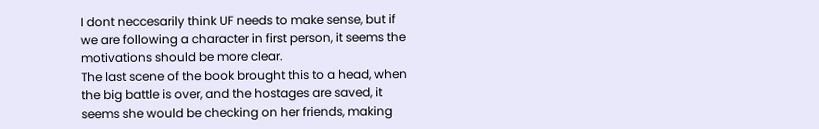I dont neccesarily think UF needs to make sense, but if we are following a character in first person, it seems the motivations should be more clear.
The last scene of the book brought this to a head, when the big battle is over, and the hostages are saved, it seems she would be checking on her friends, making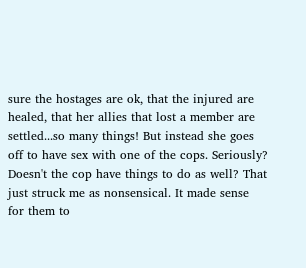sure the hostages are ok, that the injured are healed, that her allies that lost a member are settled...so many things! But instead she goes off to have sex with one of the cops. Seriously? Doesn't the cop have things to do as well? That just struck me as nonsensical. It made sense for them to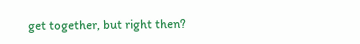get together, but right then?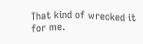That kind of wrecked it for me.